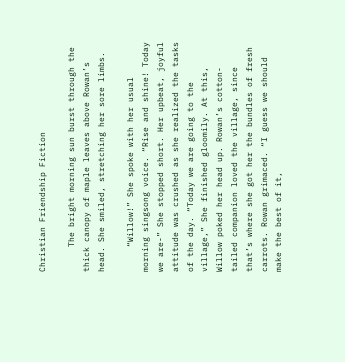Christian Friendship Fiction

     The bright morning sun burst through the thick canopy of maple leaves above Rowan’s head. She smiled, stretching her sore limbs.

     “Willow!” She spoke with her usual morning singsong voice. “Rise and shine! Today we are-” She stopped short. Her upbeat, joyful attitude was crushed as she realized the tasks of the day. “Today we are going to the village,” She finished gloomily. At this, Willow poked her head up. Rowan’s cotton-tailed companion loved the village, since that’s where she got her the bundles of fresh carrots. Rowan grimaced. “I guess we should make the best of it,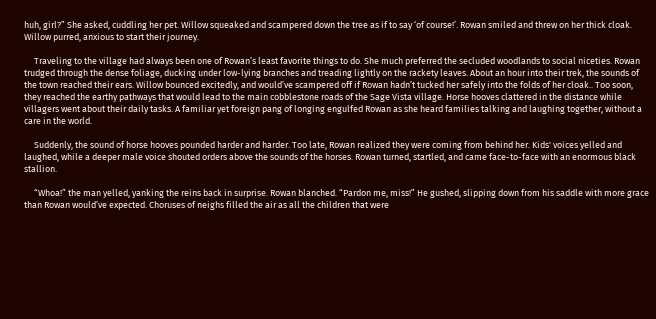huh, girl?” She asked, cuddling her pet. Willow squeaked and scampered down the tree as if to say ‘of course!’. Rowan smiled and threw on her thick cloak. Willow purred, anxious to start their journey.

     Traveling to the village had always been one of Rowan’s least favorite things to do. She much preferred the secluded woodlands to social niceties. Rowan trudged through the dense foliage, ducking under low-lying branches and treading lightly on the rackety leaves. About an hour into their trek, the sounds of the town reached their ears. Willow bounced excitedly, and would’ve scampered off if Rowan hadn’t tucked her safely into the folds of her cloak.. Too soon, they reached the earthy pathways that would lead to the main cobblestone roads of the Sage Vista village. Horse hooves clattered in the distance while villagers went about their daily tasks. A familiar yet foreign pang of longing engulfed Rowan as she heard families talking and laughing together, without a care in the world.

     Suddenly, the sound of horse hooves pounded harder and harder. Too late, Rowan realized they were coming from behind her. Kids' voices yelled and laughed, while a deeper male voice shouted orders above the sounds of the horses. Rowan turned, startled, and came face-to-face with an enormous black stallion.

     “Whoa!” the man yelled, yanking the reins back in surprise. Rowan blanched. “Pardon me, miss!” He gushed, slipping down from his saddle with more grace than Rowan would’ve expected. Choruses of neighs filled the air as all the children that were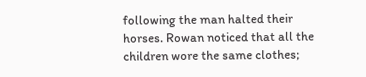following the man halted their horses. Rowan noticed that all the children wore the same clothes;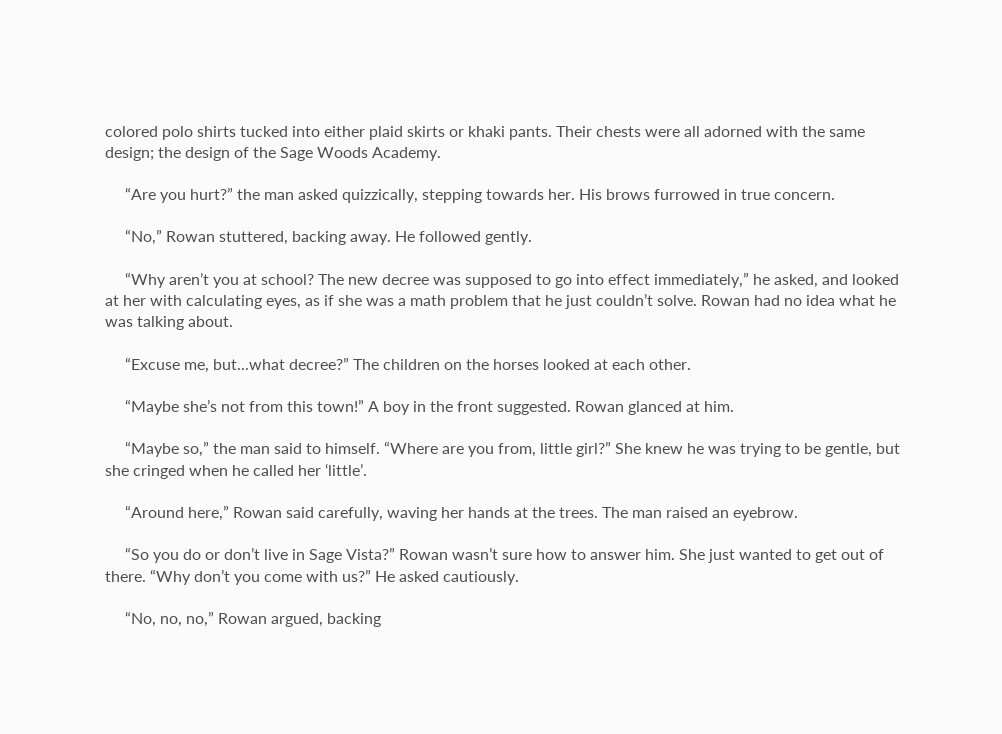colored polo shirts tucked into either plaid skirts or khaki pants. Their chests were all adorned with the same design; the design of the Sage Woods Academy.

     “Are you hurt?” the man asked quizzically, stepping towards her. His brows furrowed in true concern.

     “No,” Rowan stuttered, backing away. He followed gently.

     “Why aren’t you at school? The new decree was supposed to go into effect immediately,” he asked, and looked at her with calculating eyes, as if she was a math problem that he just couldn’t solve. Rowan had no idea what he was talking about.

     “Excuse me, but...what decree?” The children on the horses looked at each other.

     “Maybe she’s not from this town!” A boy in the front suggested. Rowan glanced at him.

     “Maybe so,” the man said to himself. “Where are you from, little girl?” She knew he was trying to be gentle, but she cringed when he called her ‘little’.

     “Around here,” Rowan said carefully, waving her hands at the trees. The man raised an eyebrow.

     “So you do or don’t live in Sage Vista?” Rowan wasn’t sure how to answer him. She just wanted to get out of there. “Why don’t you come with us?” He asked cautiously.

     “No, no, no,” Rowan argued, backing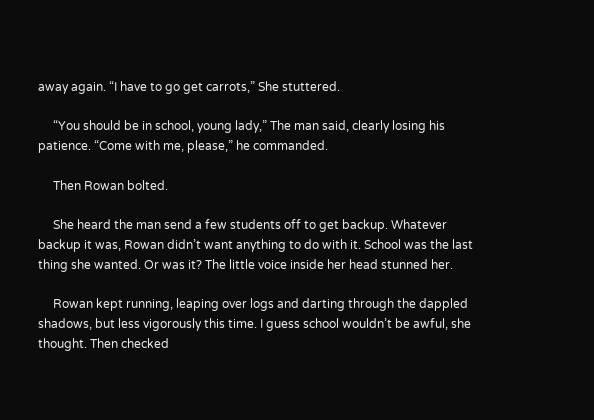away again. “I have to go get carrots,” She stuttered.

     “You should be in school, young lady,” The man said, clearly losing his patience. “Come with me, please,” he commanded.

     Then Rowan bolted.

     She heard the man send a few students off to get backup. Whatever backup it was, Rowan didn’t want anything to do with it. School was the last thing she wanted. Or was it? The little voice inside her head stunned her.

     Rowan kept running, leaping over logs and darting through the dappled shadows, but less vigorously this time. I guess school wouldn’t be awful, she thought. Then checked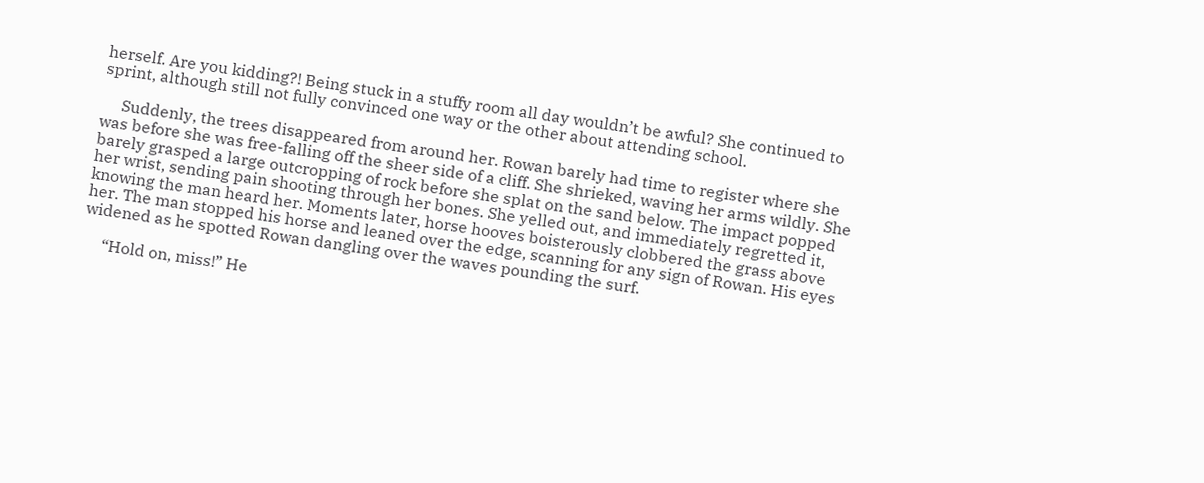herself. Are you kidding?! Being stuck in a stuffy room all day wouldn’t be awful? She continued to sprint, although still not fully convinced one way or the other about attending school.

     Suddenly, the trees disappeared from around her. Rowan barely had time to register where she was before she was free-falling off the sheer side of a cliff. She shrieked, waving her arms wildly. She barely grasped a large outcropping of rock before she splat on the sand below. The impact popped her wrist, sending pain shooting through her bones. She yelled out, and immediately regretted it, knowing the man heard her. Moments later, horse hooves boisterously clobbered the grass above her. The man stopped his horse and leaned over the edge, scanning for any sign of Rowan. His eyes widened as he spotted Rowan dangling over the waves pounding the surf.

     “Hold on, miss!” He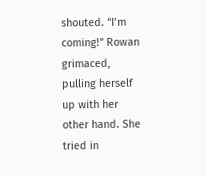shouted. “I’m coming!” Rowan grimaced, pulling herself up with her other hand. She tried in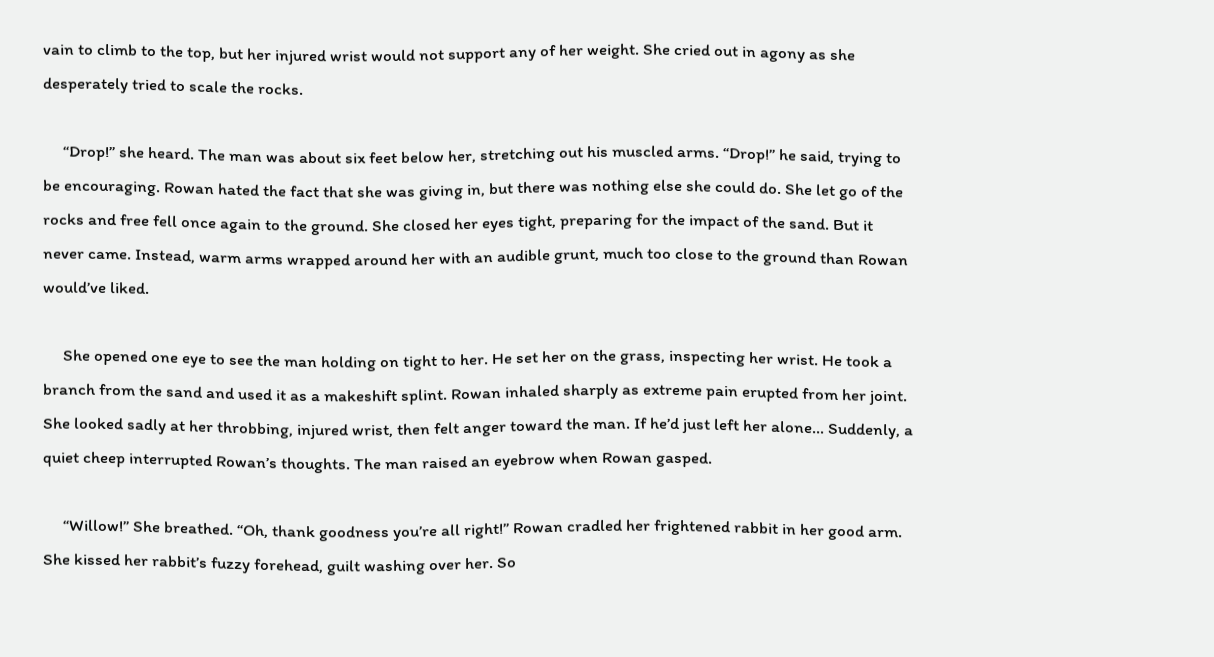vain to climb to the top, but her injured wrist would not support any of her weight. She cried out in agony as she desperately tried to scale the rocks.

     “Drop!” she heard. The man was about six feet below her, stretching out his muscled arms. “Drop!” he said, trying to be encouraging. Rowan hated the fact that she was giving in, but there was nothing else she could do. She let go of the rocks and free fell once again to the ground. She closed her eyes tight, preparing for the impact of the sand. But it never came. Instead, warm arms wrapped around her with an audible grunt, much too close to the ground than Rowan would’ve liked.

     She opened one eye to see the man holding on tight to her. He set her on the grass, inspecting her wrist. He took a branch from the sand and used it as a makeshift splint. Rowan inhaled sharply as extreme pain erupted from her joint. She looked sadly at her throbbing, injured wrist, then felt anger toward the man. If he’d just left her alone… Suddenly, a quiet cheep interrupted Rowan’s thoughts. The man raised an eyebrow when Rowan gasped.

     “Willow!” She breathed. “Oh, thank goodness you’re all right!” Rowan cradled her frightened rabbit in her good arm. She kissed her rabbit’s fuzzy forehead, guilt washing over her. So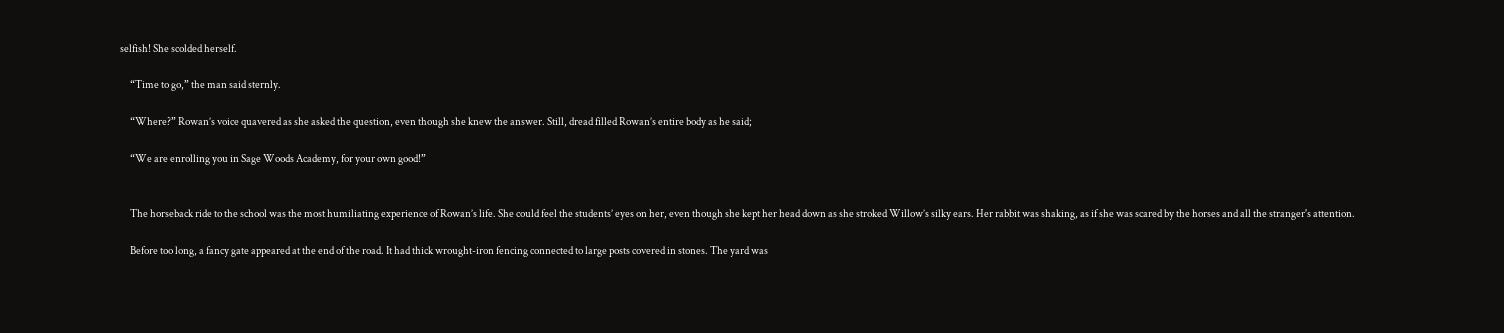selfish! She scolded herself.

     “Time to go,” the man said sternly.

     “Where?” Rowan’s voice quavered as she asked the question, even though she knew the answer. Still, dread filled Rowan’s entire body as he said;

     “We are enrolling you in Sage Woods Academy, for your own good!”


     The horseback ride to the school was the most humiliating experience of Rowan’s life. She could feel the students’ eyes on her, even though she kept her head down as she stroked Willow’s silky ears. Her rabbit was shaking, as if she was scared by the horses and all the stranger's attention.

     Before too long, a fancy gate appeared at the end of the road. It had thick wrought-iron fencing connected to large posts covered in stones. The yard was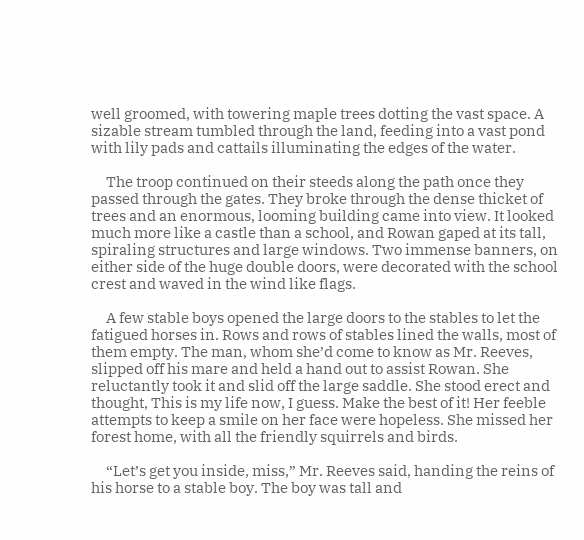well groomed, with towering maple trees dotting the vast space. A sizable stream tumbled through the land, feeding into a vast pond with lily pads and cattails illuminating the edges of the water.

     The troop continued on their steeds along the path once they passed through the gates. They broke through the dense thicket of trees and an enormous, looming building came into view. It looked much more like a castle than a school, and Rowan gaped at its tall, spiraling structures and large windows. Two immense banners, on either side of the huge double doors, were decorated with the school crest and waved in the wind like flags.

     A few stable boys opened the large doors to the stables to let the fatigued horses in. Rows and rows of stables lined the walls, most of them empty. The man, whom she’d come to know as Mr. Reeves, slipped off his mare and held a hand out to assist Rowan. She reluctantly took it and slid off the large saddle. She stood erect and thought, This is my life now, I guess. Make the best of it! Her feeble attempts to keep a smile on her face were hopeless. She missed her forest home, with all the friendly squirrels and birds.

     “Let’s get you inside, miss,” Mr. Reeves said, handing the reins of his horse to a stable boy. The boy was tall and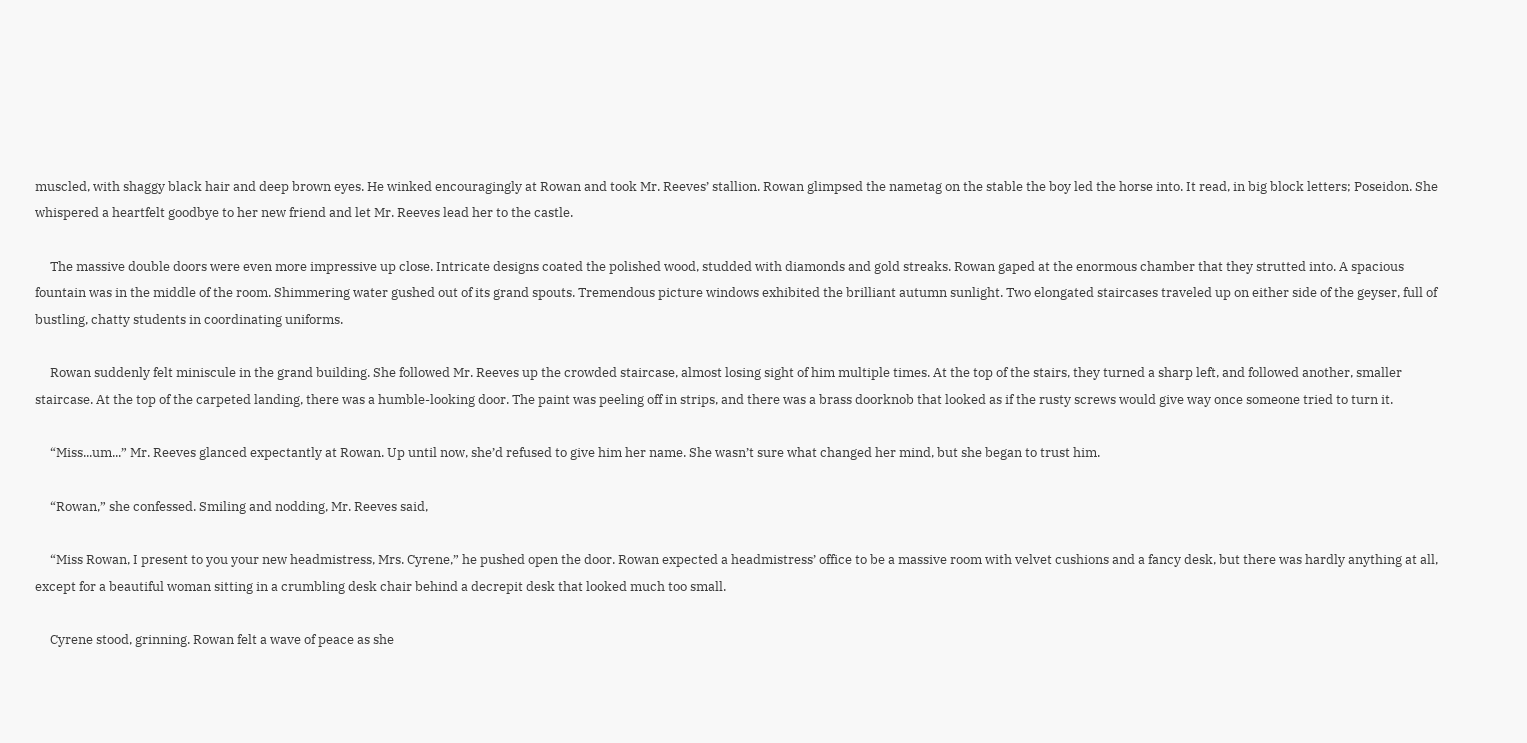muscled, with shaggy black hair and deep brown eyes. He winked encouragingly at Rowan and took Mr. Reeves’ stallion. Rowan glimpsed the nametag on the stable the boy led the horse into. It read, in big block letters; Poseidon. She whispered a heartfelt goodbye to her new friend and let Mr. Reeves lead her to the castle.

     The massive double doors were even more impressive up close. Intricate designs coated the polished wood, studded with diamonds and gold streaks. Rowan gaped at the enormous chamber that they strutted into. A spacious fountain was in the middle of the room. Shimmering water gushed out of its grand spouts. Tremendous picture windows exhibited the brilliant autumn sunlight. Two elongated staircases traveled up on either side of the geyser, full of bustling, chatty students in coordinating uniforms.

     Rowan suddenly felt miniscule in the grand building. She followed Mr. Reeves up the crowded staircase, almost losing sight of him multiple times. At the top of the stairs, they turned a sharp left, and followed another, smaller staircase. At the top of the carpeted landing, there was a humble-looking door. The paint was peeling off in strips, and there was a brass doorknob that looked as if the rusty screws would give way once someone tried to turn it.

     “Miss...um...” Mr. Reeves glanced expectantly at Rowan. Up until now, she’d refused to give him her name. She wasn’t sure what changed her mind, but she began to trust him.

     “Rowan,” she confessed. Smiling and nodding, Mr. Reeves said,

     “Miss Rowan, I present to you your new headmistress, Mrs. Cyrene,” he pushed open the door. Rowan expected a headmistress’ office to be a massive room with velvet cushions and a fancy desk, but there was hardly anything at all, except for a beautiful woman sitting in a crumbling desk chair behind a decrepit desk that looked much too small.

     Cyrene stood, grinning. Rowan felt a wave of peace as she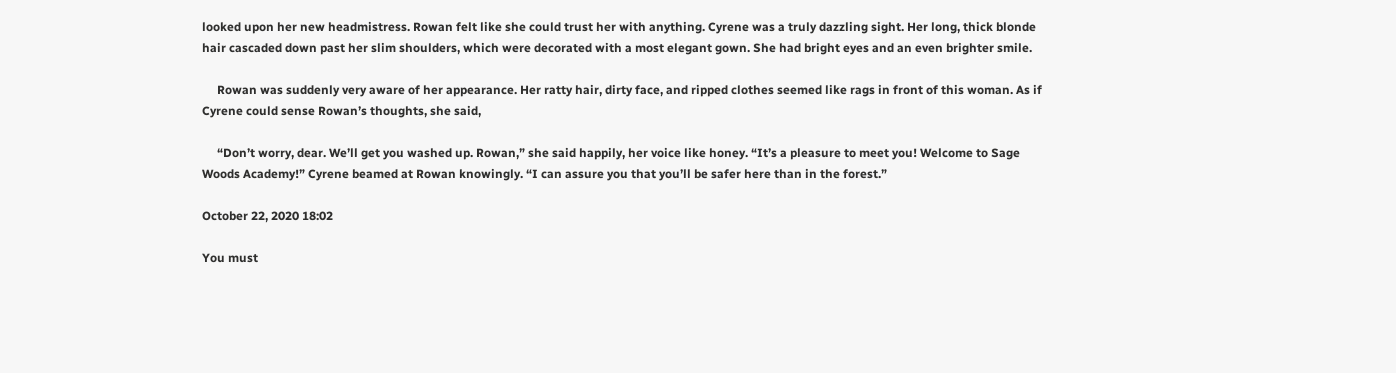looked upon her new headmistress. Rowan felt like she could trust her with anything. Cyrene was a truly dazzling sight. Her long, thick blonde hair cascaded down past her slim shoulders, which were decorated with a most elegant gown. She had bright eyes and an even brighter smile.

     Rowan was suddenly very aware of her appearance. Her ratty hair, dirty face, and ripped clothes seemed like rags in front of this woman. As if Cyrene could sense Rowan’s thoughts, she said,

     “Don’t worry, dear. We’ll get you washed up. Rowan,” she said happily, her voice like honey. “It’s a pleasure to meet you! Welcome to Sage Woods Academy!” Cyrene beamed at Rowan knowingly. “I can assure you that you’ll be safer here than in the forest.”

October 22, 2020 18:02

You must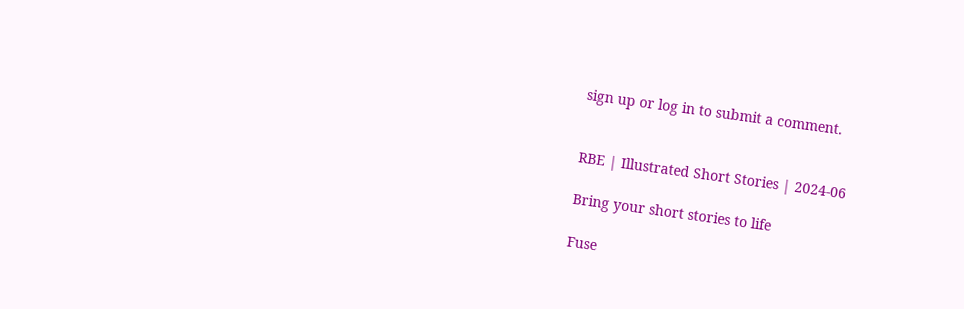sign up or log in to submit a comment.


RBE | Illustrated Short Stories | 2024-06

Bring your short stories to life

Fuse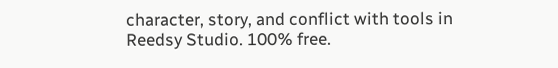character, story, and conflict with tools in Reedsy Studio. 100% free.